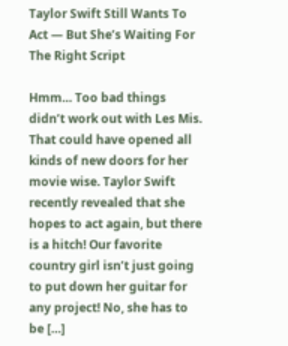Taylor Swift Still Wants To Act — But She’s Waiting For The Right Script

Hmm… Too bad things didn’t work out with Les Mis. That could have opened all kinds of new doors for her movie wise. Taylor Swift recently revealed that she hopes to act again, but there is a hitch! Our favorite country girl isn’t just going to put down her guitar for any project! No, she has to be […]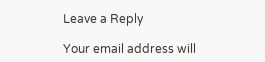Leave a Reply

Your email address will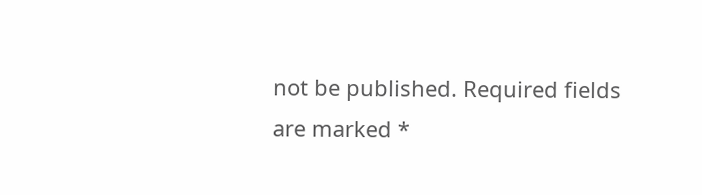not be published. Required fields are marked *